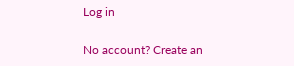Log in

No account? Create an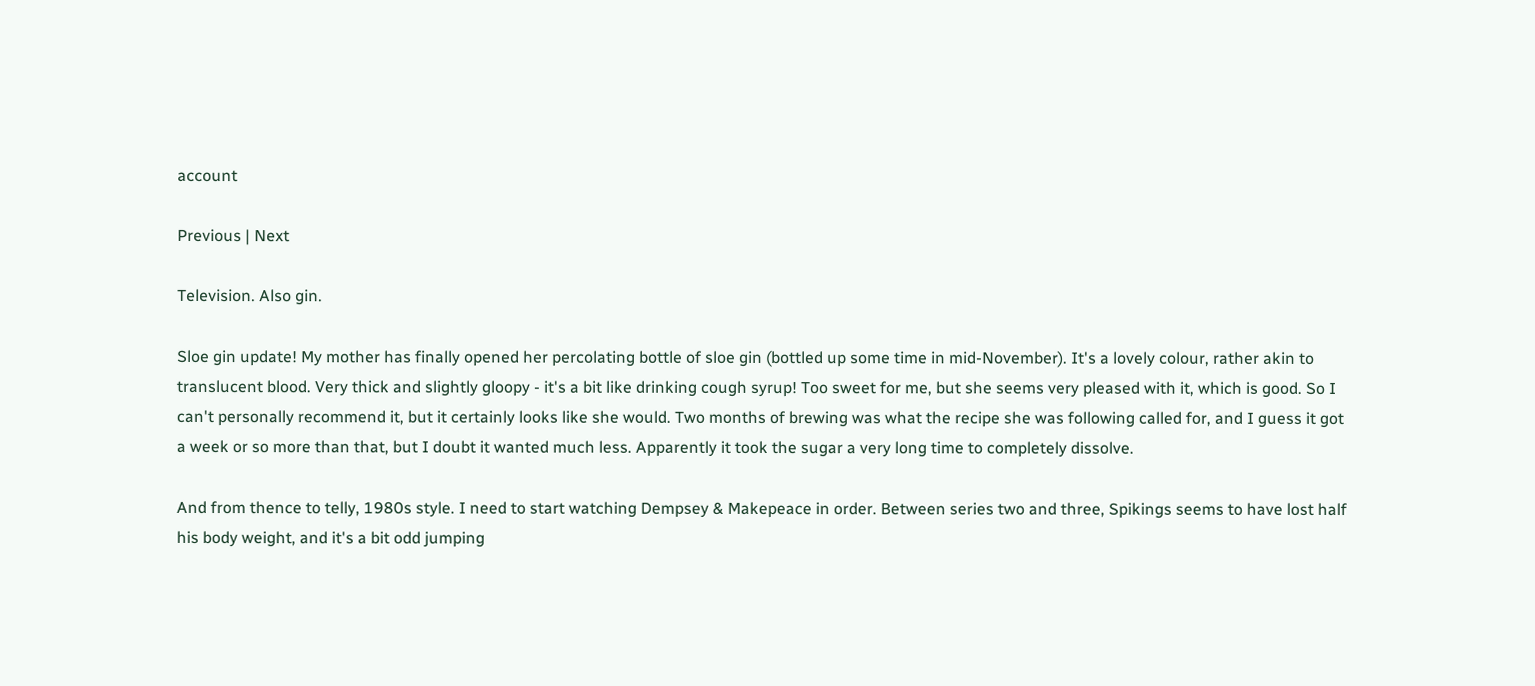account

Previous | Next

Television. Also gin.

Sloe gin update! My mother has finally opened her percolating bottle of sloe gin (bottled up some time in mid-November). It's a lovely colour, rather akin to translucent blood. Very thick and slightly gloopy - it's a bit like drinking cough syrup! Too sweet for me, but she seems very pleased with it, which is good. So I can't personally recommend it, but it certainly looks like she would. Two months of brewing was what the recipe she was following called for, and I guess it got a week or so more than that, but I doubt it wanted much less. Apparently it took the sugar a very long time to completely dissolve.

And from thence to telly, 1980s style. I need to start watching Dempsey & Makepeace in order. Between series two and three, Spikings seems to have lost half his body weight, and it's a bit odd jumping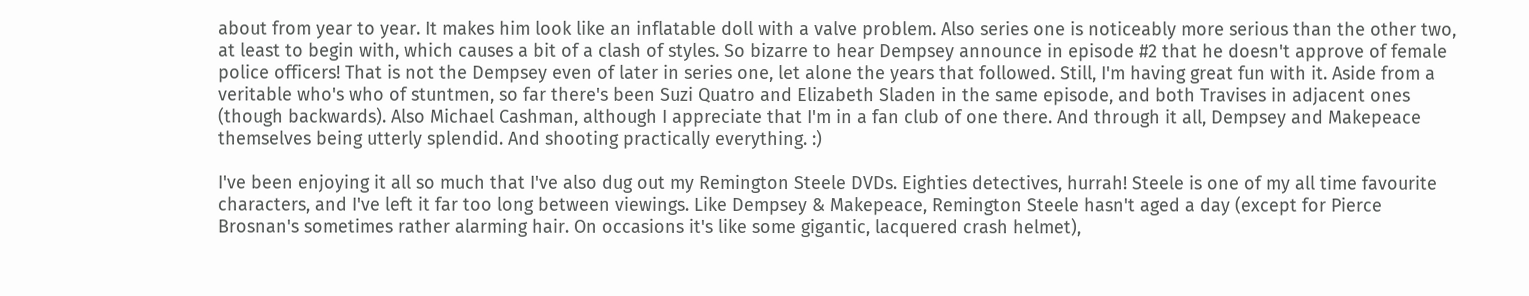about from year to year. It makes him look like an inflatable doll with a valve problem. Also series one is noticeably more serious than the other two, at least to begin with, which causes a bit of a clash of styles. So bizarre to hear Dempsey announce in episode #2 that he doesn't approve of female police officers! That is not the Dempsey even of later in series one, let alone the years that followed. Still, I'm having great fun with it. Aside from a veritable who's who of stuntmen, so far there's been Suzi Quatro and Elizabeth Sladen in the same episode, and both Travises in adjacent ones (though backwards). Also Michael Cashman, although I appreciate that I'm in a fan club of one there. And through it all, Dempsey and Makepeace themselves being utterly splendid. And shooting practically everything. :)

I've been enjoying it all so much that I've also dug out my Remington Steele DVDs. Eighties detectives, hurrah! Steele is one of my all time favourite characters, and I've left it far too long between viewings. Like Dempsey & Makepeace, Remington Steele hasn't aged a day (except for Pierce Brosnan's sometimes rather alarming hair. On occasions it's like some gigantic, lacquered crash helmet),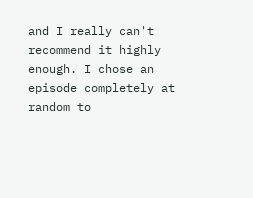and I really can't recommend it highly enough. I chose an episode completely at random to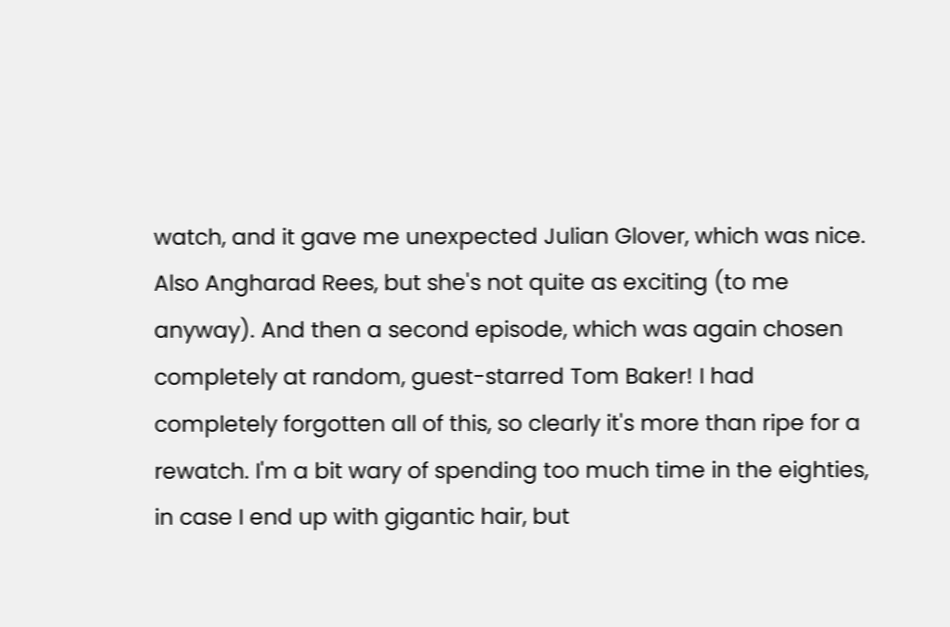watch, and it gave me unexpected Julian Glover, which was nice. Also Angharad Rees, but she's not quite as exciting (to me anyway). And then a second episode, which was again chosen completely at random, guest-starred Tom Baker! I had completely forgotten all of this, so clearly it's more than ripe for a rewatch. I'm a bit wary of spending too much time in the eighties, in case I end up with gigantic hair, but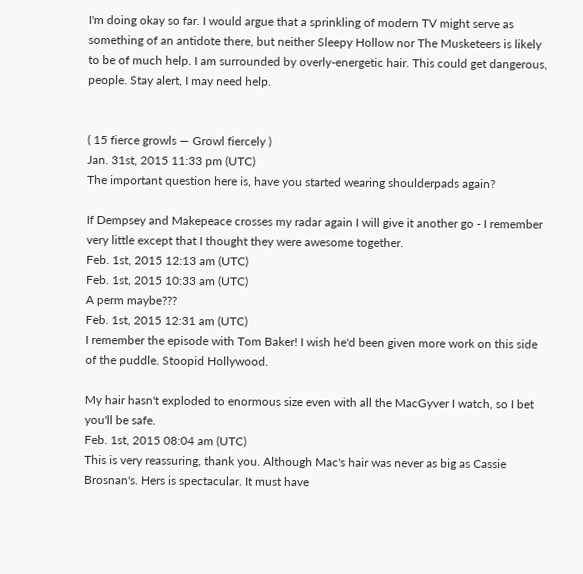I'm doing okay so far. I would argue that a sprinkling of modern TV might serve as something of an antidote there, but neither Sleepy Hollow nor The Musketeers is likely to be of much help. I am surrounded by overly-energetic hair. This could get dangerous, people. Stay alert, I may need help.


( 15 fierce growls — Growl fiercely )
Jan. 31st, 2015 11:33 pm (UTC)
The important question here is, have you started wearing shoulderpads again?

If Dempsey and Makepeace crosses my radar again I will give it another go - I remember very little except that I thought they were awesome together.
Feb. 1st, 2015 12:13 am (UTC)
Feb. 1st, 2015 10:33 am (UTC)
A perm maybe???
Feb. 1st, 2015 12:31 am (UTC)
I remember the episode with Tom Baker! I wish he'd been given more work on this side of the puddle. Stoopid Hollywood.

My hair hasn't exploded to enormous size even with all the MacGyver I watch, so I bet you'll be safe.
Feb. 1st, 2015 08:04 am (UTC)
This is very reassuring, thank you. Although Mac's hair was never as big as Cassie Brosnan's. Hers is spectacular. It must have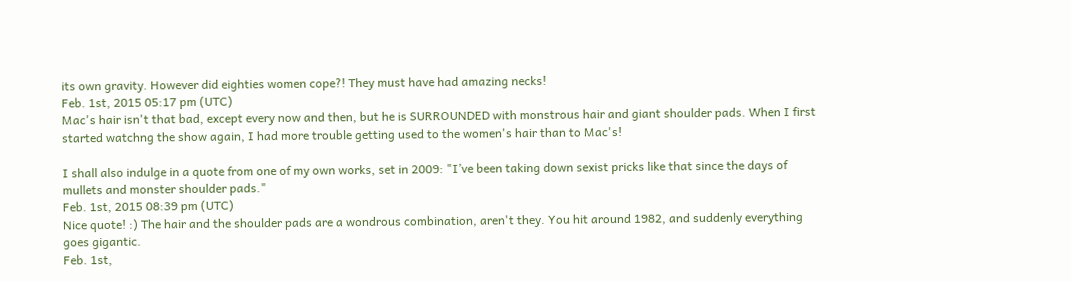its own gravity. However did eighties women cope?! They must have had amazing necks!
Feb. 1st, 2015 05:17 pm (UTC)
Mac's hair isn't that bad, except every now and then, but he is SURROUNDED with monstrous hair and giant shoulder pads. When I first started watchng the show again, I had more trouble getting used to the women's hair than to Mac's!

I shall also indulge in a quote from one of my own works, set in 2009: "I’ve been taking down sexist pricks like that since the days of mullets and monster shoulder pads."
Feb. 1st, 2015 08:39 pm (UTC)
Nice quote! :) The hair and the shoulder pads are a wondrous combination, aren't they. You hit around 1982, and suddenly everything goes gigantic.
Feb. 1st,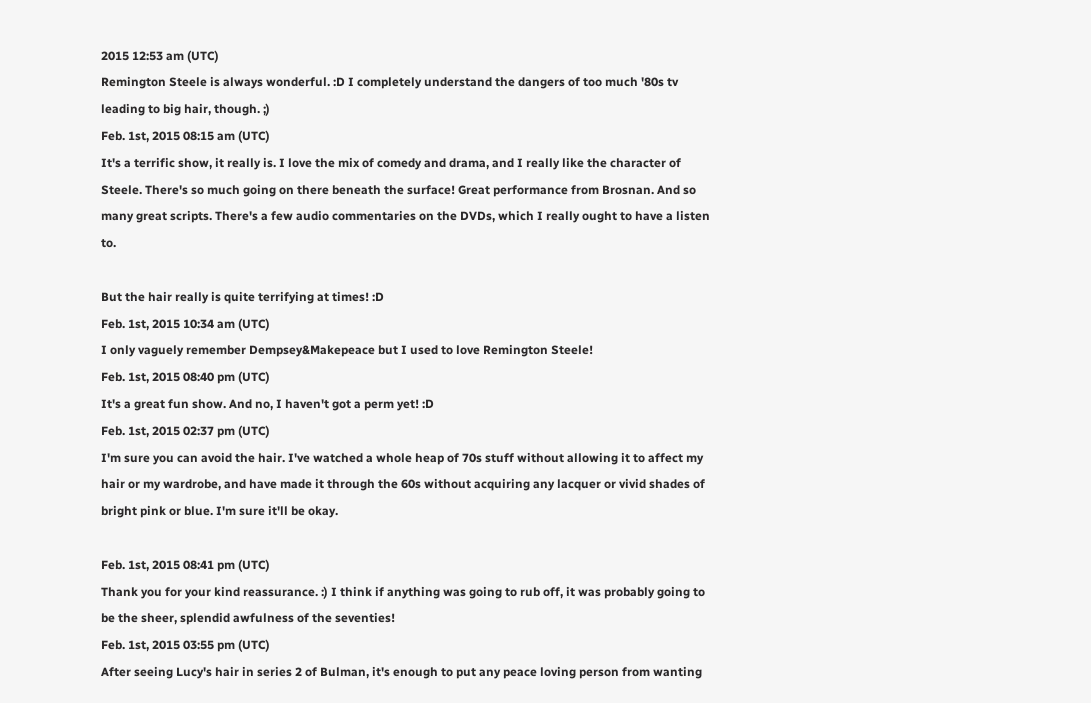2015 12:53 am (UTC)
Remington Steele is always wonderful. :D I completely understand the dangers of too much '80s tv leading to big hair, though. ;)
Feb. 1st, 2015 08:15 am (UTC)
It's a terrific show, it really is. I love the mix of comedy and drama, and I really like the character of Steele. There's so much going on there beneath the surface! Great performance from Brosnan. And so many great scripts. There's a few audio commentaries on the DVDs, which I really ought to have a listen to.

But the hair really is quite terrifying at times! :D
Feb. 1st, 2015 10:34 am (UTC)
I only vaguely remember Dempsey&Makepeace but I used to love Remington Steele!
Feb. 1st, 2015 08:40 pm (UTC)
It's a great fun show. And no, I haven't got a perm yet! :D
Feb. 1st, 2015 02:37 pm (UTC)
I'm sure you can avoid the hair. I've watched a whole heap of 70s stuff without allowing it to affect my hair or my wardrobe, and have made it through the 60s without acquiring any lacquer or vivid shades of bright pink or blue. I'm sure it'll be okay.

Feb. 1st, 2015 08:41 pm (UTC)
Thank you for your kind reassurance. :) I think if anything was going to rub off, it was probably going to be the sheer, splendid awfulness of the seventies!
Feb. 1st, 2015 03:55 pm (UTC)
After seeing Lucy's hair in series 2 of Bulman, it's enough to put any peace loving person from wanting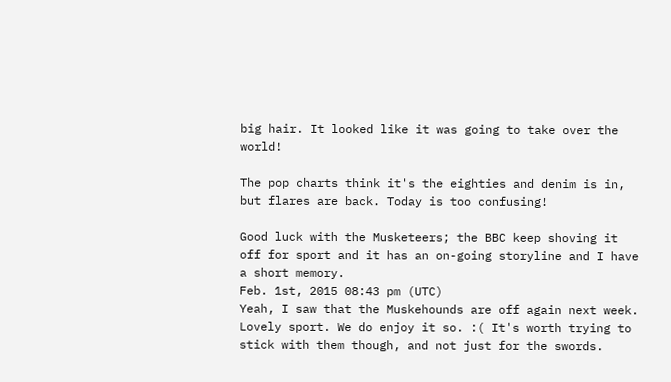big hair. It looked like it was going to take over the world!

The pop charts think it's the eighties and denim is in, but flares are back. Today is too confusing!

Good luck with the Musketeers; the BBC keep shoving it off for sport and it has an on-going storyline and I have a short memory.
Feb. 1st, 2015 08:43 pm (UTC)
Yeah, I saw that the Muskehounds are off again next week. Lovely sport. We do enjoy it so. :( It's worth trying to stick with them though, and not just for the swords.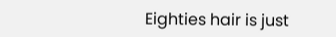Eighties hair is just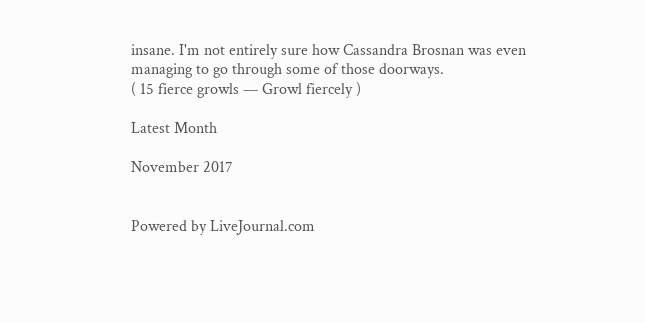insane. I'm not entirely sure how Cassandra Brosnan was even managing to go through some of those doorways.
( 15 fierce growls — Growl fiercely )

Latest Month

November 2017


Powered by LiveJournal.com